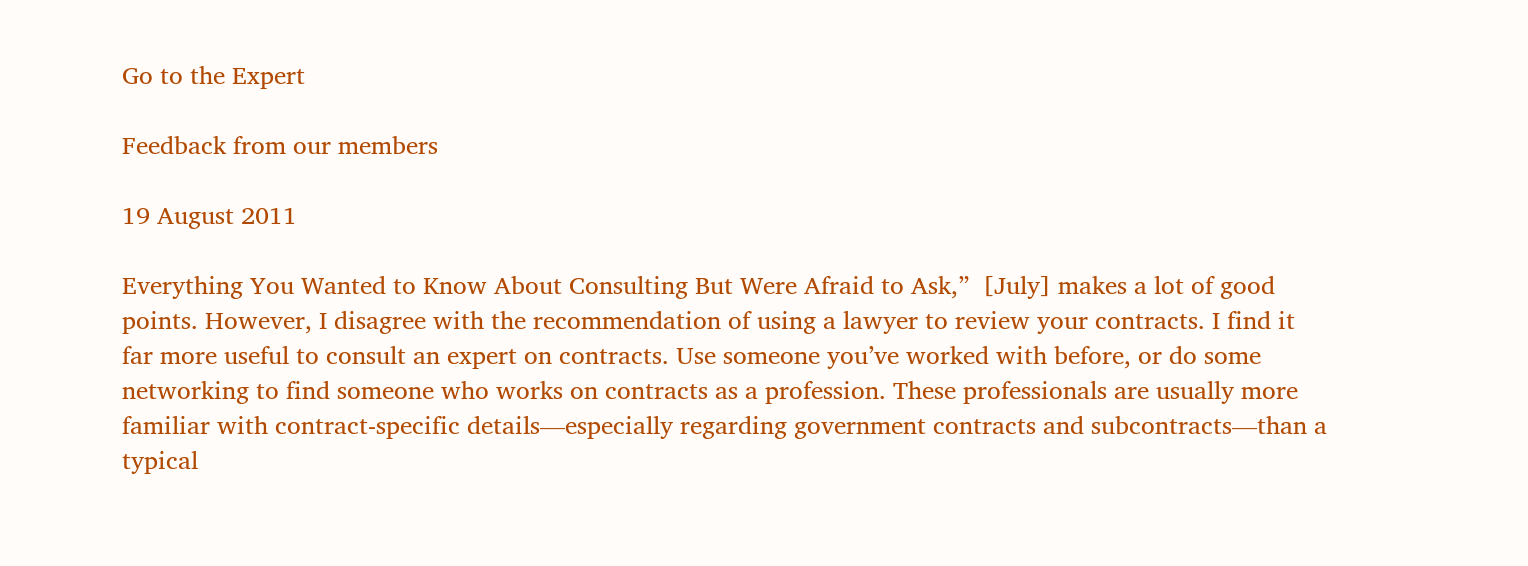Go to the Expert

Feedback from our members

19 August 2011

Everything You Wanted to Know About Consulting But Were Afraid to Ask,”  [July] makes a lot of good points. However, I disagree with the recommendation of using a lawyer to review your contracts. I find it far more useful to consult an expert on contracts. Use someone you’ve worked with before, or do some networking to find someone who works on contracts as a profession. These professionals are usually more familiar with contract-specific details—especially regarding government contracts and subcontracts—than a typical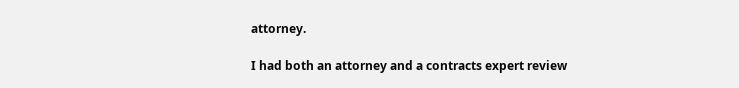attorney.

I had both an attorney and a contracts expert review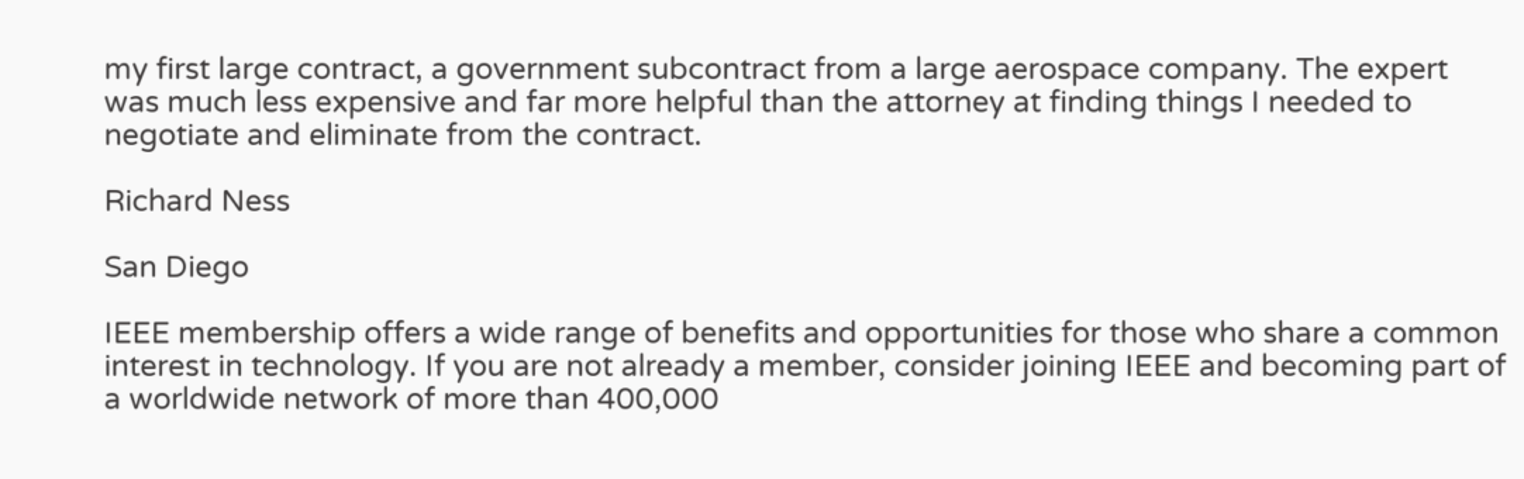my first large contract, a government subcontract from a large aerospace company. The expert was much less expensive and far more helpful than the attorney at finding things I needed to negotiate and eliminate from the contract.

Richard Ness

San Diego

IEEE membership offers a wide range of benefits and opportunities for those who share a common interest in technology. If you are not already a member, consider joining IEEE and becoming part of a worldwide network of more than 400,000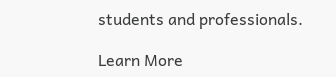students and professionals.

Learn More